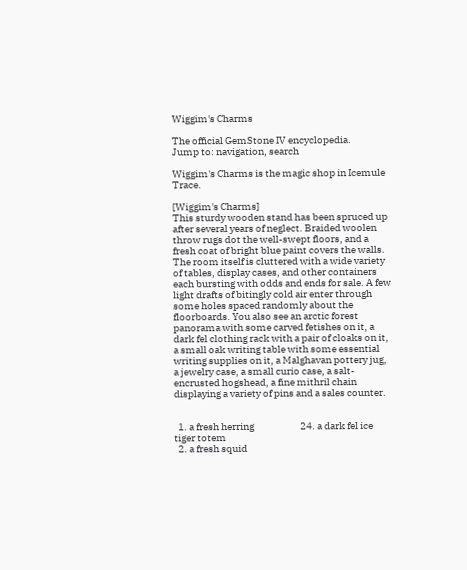Wiggim's Charms

The official GemStone IV encyclopedia.
Jump to: navigation, search

Wiggim's Charms is the magic shop in Icemule Trace.

[Wiggim's Charms]
This sturdy wooden stand has been spruced up after several years of neglect. Braided woolen throw rugs dot the well-swept floors, and a fresh coat of bright blue paint covers the walls. The room itself is cluttered with a wide variety of tables, display cases, and other containers each bursting with odds and ends for sale. A few light drafts of bitingly cold air enter through some holes spaced randomly about the floorboards. You also see an arctic forest panorama with some carved fetishes on it, a dark fel clothing rack with a pair of cloaks on it, a small oak writing table with some essential writing supplies on it, a Malghavan pottery jug, a jewelry case, a small curio case, a salt-encrusted hogshead, a fine mithril chain displaying a variety of pins and a sales counter.


  1. a fresh herring                       24. a dark fel ice tiger totem
  2. a fresh squid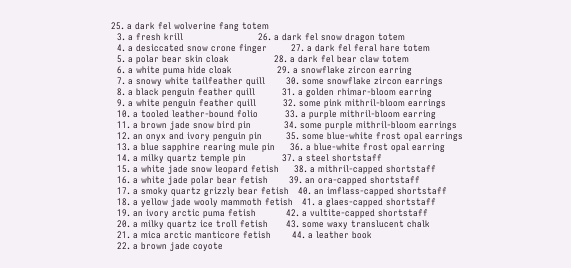25. a dark fel wolverine fang totem
  3. a fresh krill                         26. a dark fel snow dragon totem
  4. a desiccated snow crone finger        27. a dark fel feral hare totem
  5. a polar bear skin cloak               28. a dark fel bear claw totem
  6. a white puma hide cloak               29. a snowflake zircon earring
  7. a snowy white tailfeather quill       30. some snowflake zircon earrings
  8. a black penguin feather quill         31. a golden rhimar-bloom earring
  9. a white penguin feather quill         32. some pink mithril-bloom earrings
  10. a tooled leather-bound folio         33. a purple mithril-bloom earring
  11. a brown jade snow bird pin           34. some purple mithril-bloom earrings
  12. an onyx and ivory penguin pin        35. some blue-white frost opal earrings
  13. a blue sapphire rearing mule pin     36. a blue-white frost opal earring
  14. a milky quartz temple pin            37. a steel shortstaff
  15. a white jade snow leopard fetish     38. a mithril-capped shortstaff
  16. a white jade polar bear fetish       39. an ora-capped shortstaff
  17. a smoky quartz grizzly bear fetish   40. an imflass-capped shortstaff
  18. a yellow jade wooly mammoth fetish   41. a glaes-capped shortstaff
  19. an ivory arctic puma fetish          42. a vultite-capped shortstaff
  20. a milky quartz ice troll fetish      43. some waxy translucent chalk
  21. a mica arctic manticore fetish       44. a leather book
  22. a brown jade coyote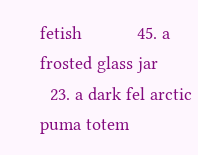fetish           45. a frosted glass jar
  23. a dark fel arctic puma totem